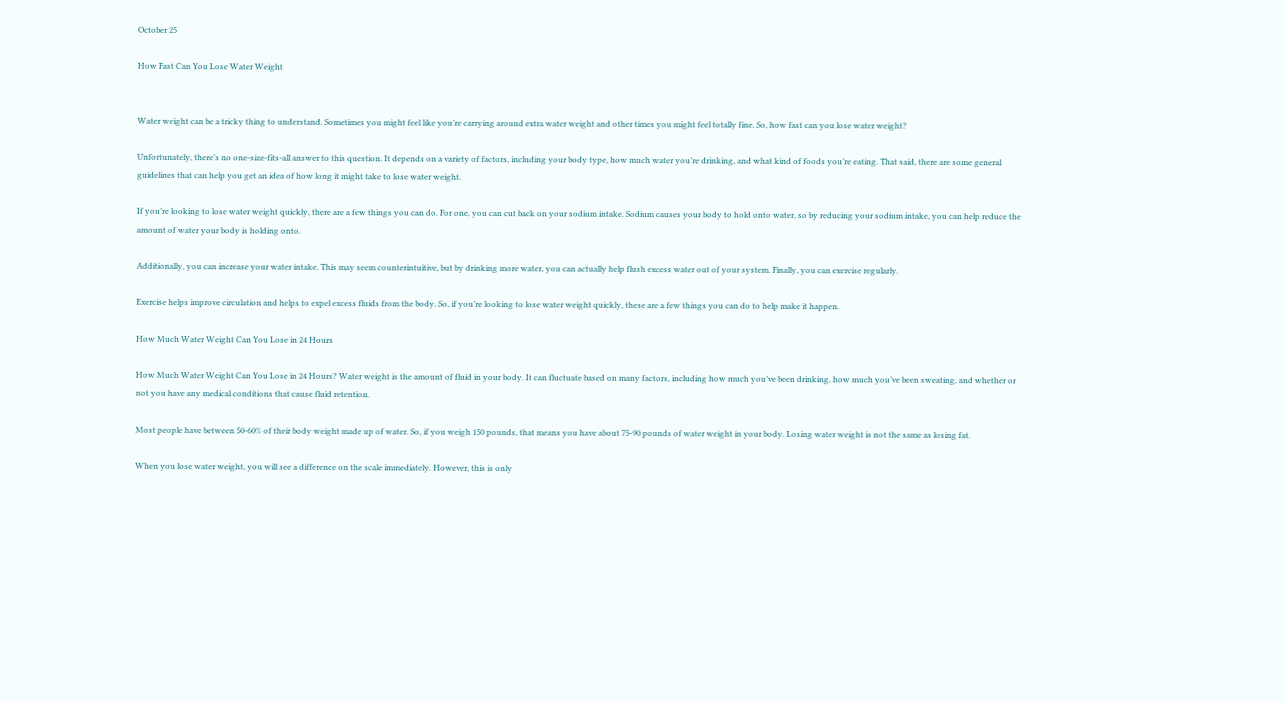October 25

How Fast Can You Lose Water Weight


Water weight can be a tricky thing to understand. Sometimes you might feel like you’re carrying around extra water weight and other times you might feel totally fine. So, how fast can you lose water weight?

Unfortunately, there’s no one-size-fits-all answer to this question. It depends on a variety of factors, including your body type, how much water you’re drinking, and what kind of foods you’re eating. That said, there are some general guidelines that can help you get an idea of how long it might take to lose water weight.

If you’re looking to lose water weight quickly, there are a few things you can do. For one, you can cut back on your sodium intake. Sodium causes your body to hold onto water, so by reducing your sodium intake, you can help reduce the amount of water your body is holding onto.

Additionally, you can increase your water intake. This may seem counterintuitive, but by drinking more water, you can actually help flush excess water out of your system. Finally, you can exercise regularly.

Exercise helps improve circulation and helps to expel excess fluids from the body. So, if you’re looking to lose water weight quickly, these are a few things you can do to help make it happen.

How Much Water Weight Can You Lose in 24 Hours

How Much Water Weight Can You Lose in 24 Hours? Water weight is the amount of fluid in your body. It can fluctuate based on many factors, including how much you’ve been drinking, how much you’ve been sweating, and whether or not you have any medical conditions that cause fluid retention.

Most people have between 50-60% of their body weight made up of water. So, if you weigh 150 pounds, that means you have about 75-90 pounds of water weight in your body. Losing water weight is not the same as losing fat.

When you lose water weight, you will see a difference on the scale immediately. However, this is only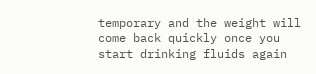temporary and the weight will come back quickly once you start drinking fluids again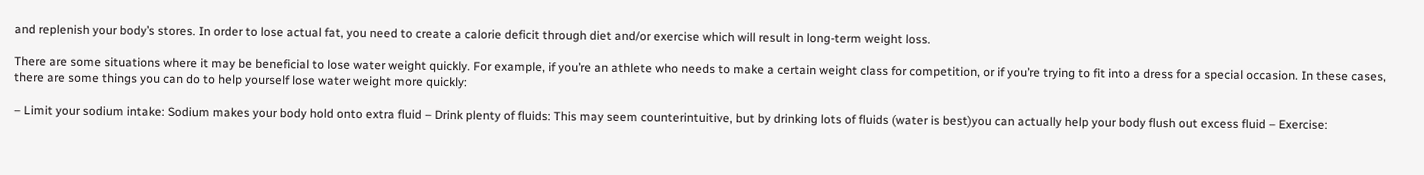and replenish your body’s stores. In order to lose actual fat, you need to create a calorie deficit through diet and/or exercise which will result in long-term weight loss.

There are some situations where it may be beneficial to lose water weight quickly. For example, if you’re an athlete who needs to make a certain weight class for competition, or if you’re trying to fit into a dress for a special occasion. In these cases, there are some things you can do to help yourself lose water weight more quickly:

– Limit your sodium intake: Sodium makes your body hold onto extra fluid – Drink plenty of fluids: This may seem counterintuitive, but by drinking lots of fluids (water is best)you can actually help your body flush out excess fluid – Exercise: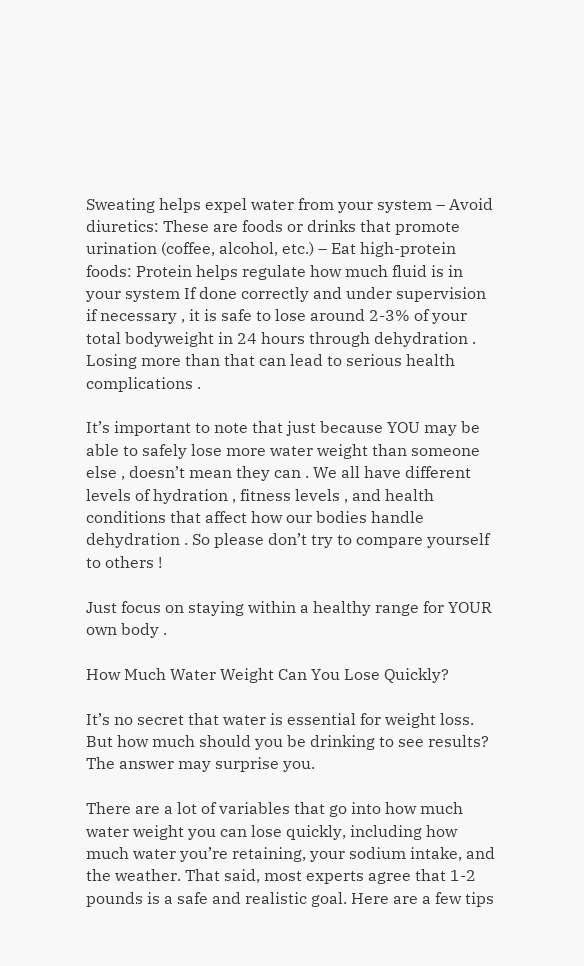Sweating helps expel water from your system – Avoid diuretics: These are foods or drinks that promote urination (coffee, alcohol, etc.) – Eat high-protein foods: Protein helps regulate how much fluid is in your system If done correctly and under supervision if necessary , it is safe to lose around 2-3% of your total bodyweight in 24 hours through dehydration . Losing more than that can lead to serious health complications .

It’s important to note that just because YOU may be able to safely lose more water weight than someone else , doesn’t mean they can . We all have different levels of hydration , fitness levels , and health conditions that affect how our bodies handle dehydration . So please don’t try to compare yourself to others !

Just focus on staying within a healthy range for YOUR own body .

How Much Water Weight Can You Lose Quickly?

It’s no secret that water is essential for weight loss. But how much should you be drinking to see results? The answer may surprise you.

There are a lot of variables that go into how much water weight you can lose quickly, including how much water you’re retaining, your sodium intake, and the weather. That said, most experts agree that 1-2 pounds is a safe and realistic goal. Here are a few tips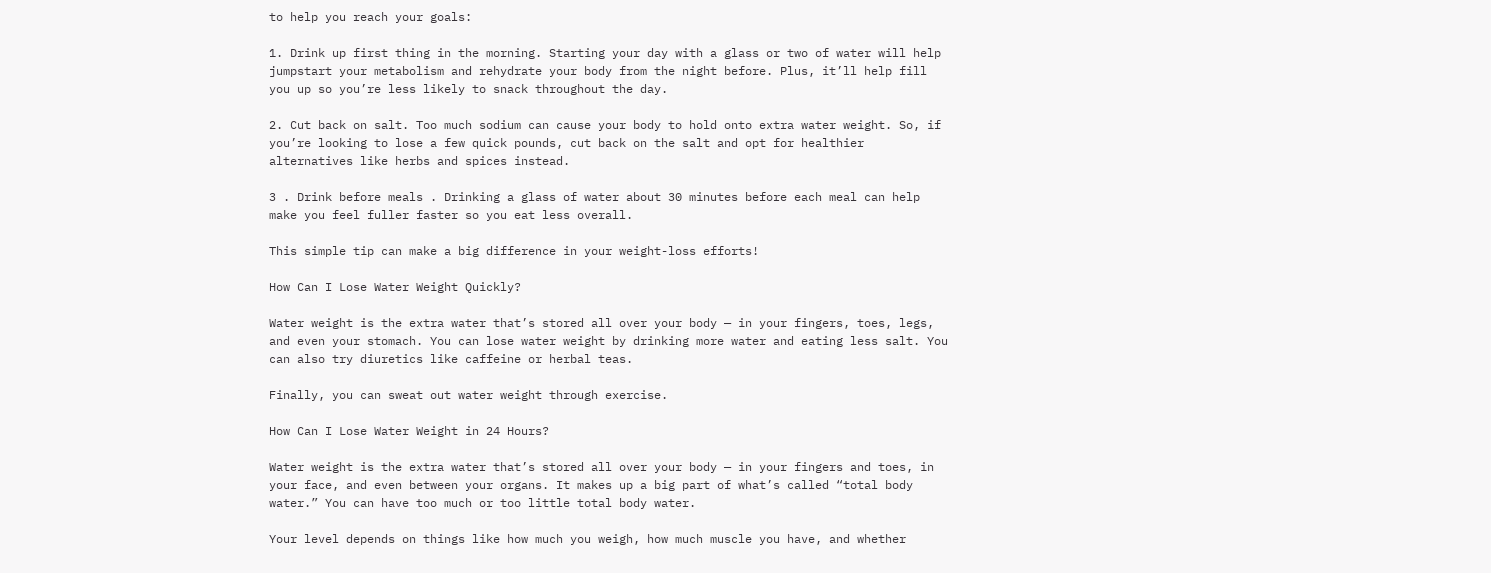to help you reach your goals:

1. Drink up first thing in the morning. Starting your day with a glass or two of water will help jumpstart your metabolism and rehydrate your body from the night before. Plus, it’ll help fill you up so you’re less likely to snack throughout the day.

2. Cut back on salt. Too much sodium can cause your body to hold onto extra water weight. So, if you’re looking to lose a few quick pounds, cut back on the salt and opt for healthier alternatives like herbs and spices instead.

3 . Drink before meals . Drinking a glass of water about 30 minutes before each meal can help make you feel fuller faster so you eat less overall.

This simple tip can make a big difference in your weight-loss efforts!

How Can I Lose Water Weight Quickly?

Water weight is the extra water that’s stored all over your body — in your fingers, toes, legs, and even your stomach. You can lose water weight by drinking more water and eating less salt. You can also try diuretics like caffeine or herbal teas.

Finally, you can sweat out water weight through exercise.

How Can I Lose Water Weight in 24 Hours?

Water weight is the extra water that’s stored all over your body — in your fingers and toes, in your face, and even between your organs. It makes up a big part of what’s called “total body water.” You can have too much or too little total body water.

Your level depends on things like how much you weigh, how much muscle you have, and whether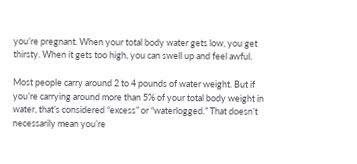you’re pregnant. When your total body water gets low, you get thirsty. When it gets too high, you can swell up and feel awful.

Most people carry around 2 to 4 pounds of water weight. But if you’re carrying around more than 5% of your total body weight in water, that’s considered “excess” or “waterlogged.” That doesn’t necessarily mean you’re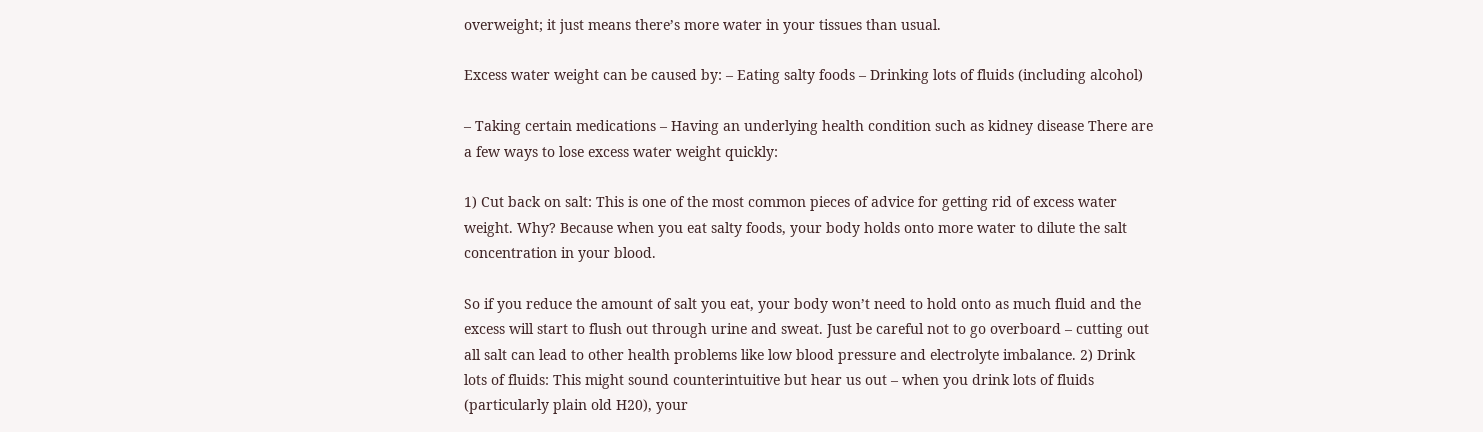overweight; it just means there’s more water in your tissues than usual.

Excess water weight can be caused by: – Eating salty foods – Drinking lots of fluids (including alcohol)

– Taking certain medications – Having an underlying health condition such as kidney disease There are a few ways to lose excess water weight quickly:

1) Cut back on salt: This is one of the most common pieces of advice for getting rid of excess water weight. Why? Because when you eat salty foods, your body holds onto more water to dilute the salt concentration in your blood.

So if you reduce the amount of salt you eat, your body won’t need to hold onto as much fluid and the excess will start to flush out through urine and sweat. Just be careful not to go overboard – cutting out all salt can lead to other health problems like low blood pressure and electrolyte imbalance. 2) Drink lots of fluids: This might sound counterintuitive but hear us out – when you drink lots of fluids (particularly plain old H20), your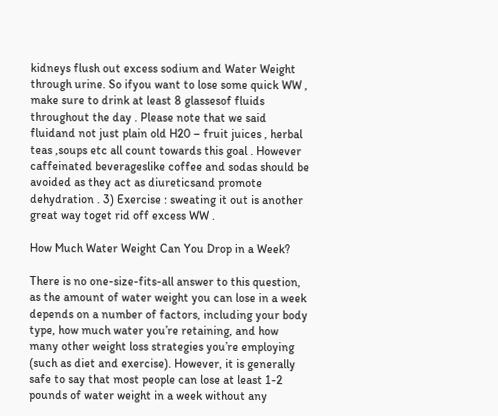kidneys flush out excess sodium and Water Weight through urine. So ifyou want to lose some quick WW , make sure to drink at least 8 glassesof fluids throughout the day . Please note that we said fluidand not just plain old H20 – fruit juices , herbal teas ,soups etc all count towards this goal . However caffeinated beverageslike coffee and sodas should be avoided as they act as diureticsand promote dehydration . 3) Exercise : sweating it out is another great way toget rid off excess WW .

How Much Water Weight Can You Drop in a Week?

There is no one-size-fits-all answer to this question, as the amount of water weight you can lose in a week depends on a number of factors, including your body type, how much water you’re retaining, and how many other weight loss strategies you’re employing (such as diet and exercise). However, it is generally safe to say that most people can lose at least 1-2 pounds of water weight in a week without any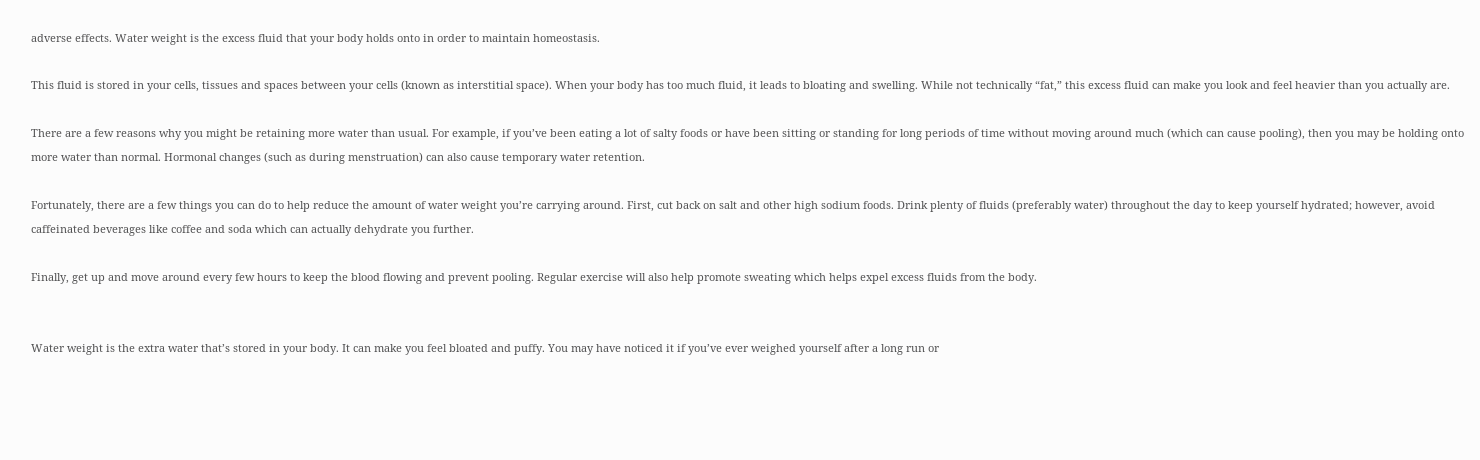adverse effects. Water weight is the excess fluid that your body holds onto in order to maintain homeostasis.

This fluid is stored in your cells, tissues and spaces between your cells (known as interstitial space). When your body has too much fluid, it leads to bloating and swelling. While not technically “fat,” this excess fluid can make you look and feel heavier than you actually are.

There are a few reasons why you might be retaining more water than usual. For example, if you’ve been eating a lot of salty foods or have been sitting or standing for long periods of time without moving around much (which can cause pooling), then you may be holding onto more water than normal. Hormonal changes (such as during menstruation) can also cause temporary water retention.

Fortunately, there are a few things you can do to help reduce the amount of water weight you’re carrying around. First, cut back on salt and other high sodium foods. Drink plenty of fluids (preferably water) throughout the day to keep yourself hydrated; however, avoid caffeinated beverages like coffee and soda which can actually dehydrate you further.

Finally, get up and move around every few hours to keep the blood flowing and prevent pooling. Regular exercise will also help promote sweating which helps expel excess fluids from the body.


Water weight is the extra water that’s stored in your body. It can make you feel bloated and puffy. You may have noticed it if you’ve ever weighed yourself after a long run or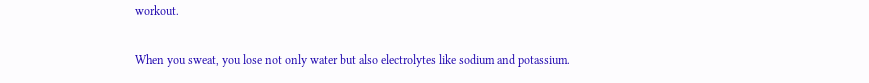workout.

When you sweat, you lose not only water but also electrolytes like sodium and potassium.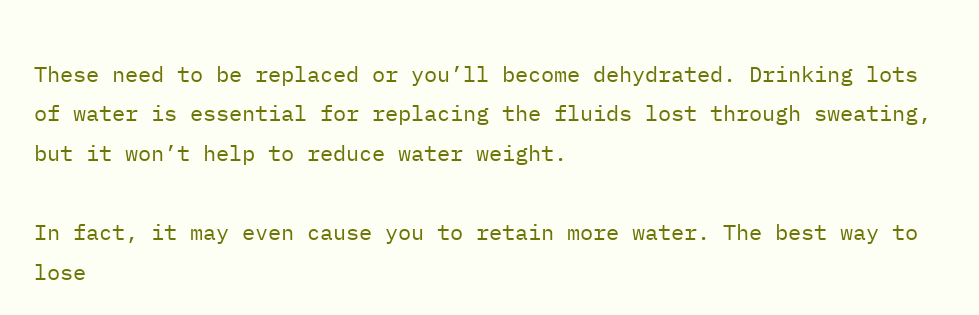These need to be replaced or you’ll become dehydrated. Drinking lots of water is essential for replacing the fluids lost through sweating, but it won’t help to reduce water weight.

In fact, it may even cause you to retain more water. The best way to lose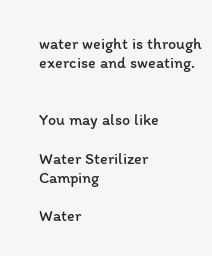water weight is through exercise and sweating.


You may also like

Water Sterilizer Camping

Water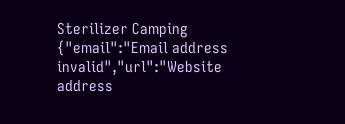Sterilizer Camping
{"email":"Email address invalid","url":"Website address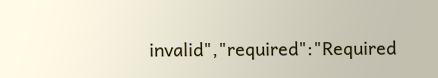invalid","required":"Required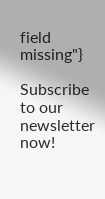field missing"}

Subscribe to our newsletter now!